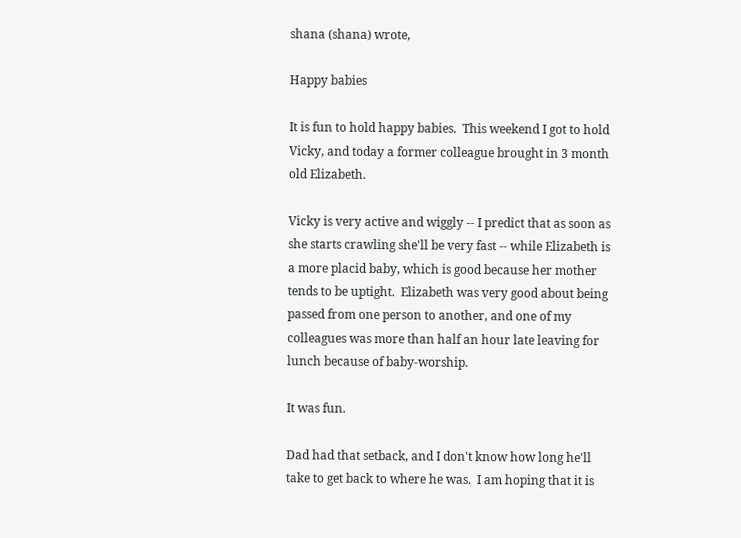shana (shana) wrote,

Happy babies

It is fun to hold happy babies.  This weekend I got to hold Vicky, and today a former colleague brought in 3 month old Elizabeth.

Vicky is very active and wiggly -- I predict that as soon as she starts crawling she'll be very fast -- while Elizabeth is a more placid baby, which is good because her mother tends to be uptight.  Elizabeth was very good about being passed from one person to another, and one of my colleagues was more than half an hour late leaving for lunch because of baby-worship.

It was fun.

Dad had that setback, and I don't know how long he'll take to get back to where he was.  I am hoping that it is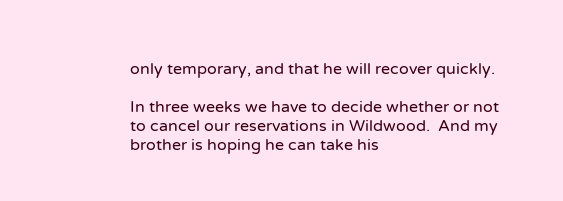only temporary, and that he will recover quickly.

In three weeks we have to decide whether or not to cancel our reservations in Wildwood.  And my brother is hoping he can take his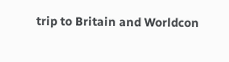trip to Britain and Worldcon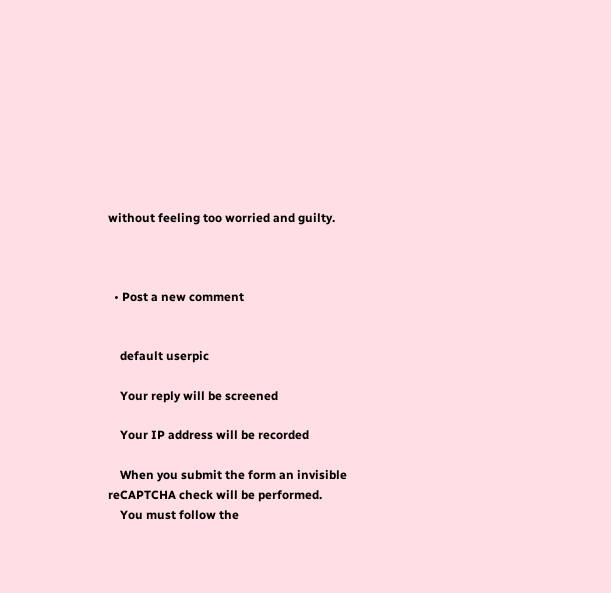without feeling too worried and guilty.



  • Post a new comment


    default userpic

    Your reply will be screened

    Your IP address will be recorded

    When you submit the form an invisible reCAPTCHA check will be performed.
    You must follow the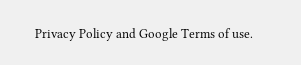Privacy Policy and Google Terms of use.